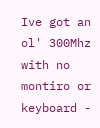Ive got an ol' 300Mhz with no montiro or keyboard -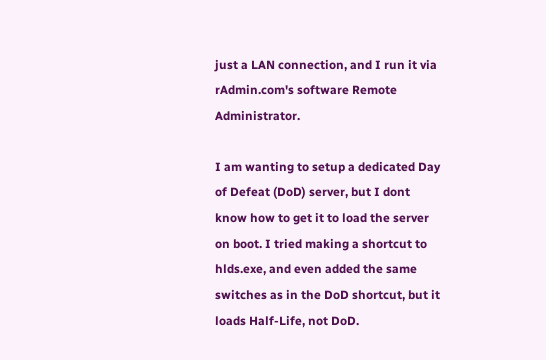just a LAN connection, and I run it via rAdmin.com's software Remote Administrator.

I am wanting to setup a dedicated Day of Defeat (DoD) server, but I dont know how to get it to load the server on boot. I tried making a shortcut to hlds.exe, and even added the same switches as in the DoD shortcut, but it loads Half-Life, not DoD.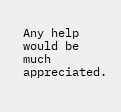Any help would be much appreciated.